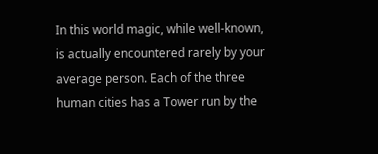In this world magic, while well-known, is actually encountered rarely by your average person. Each of the three human cities has a Tower run by the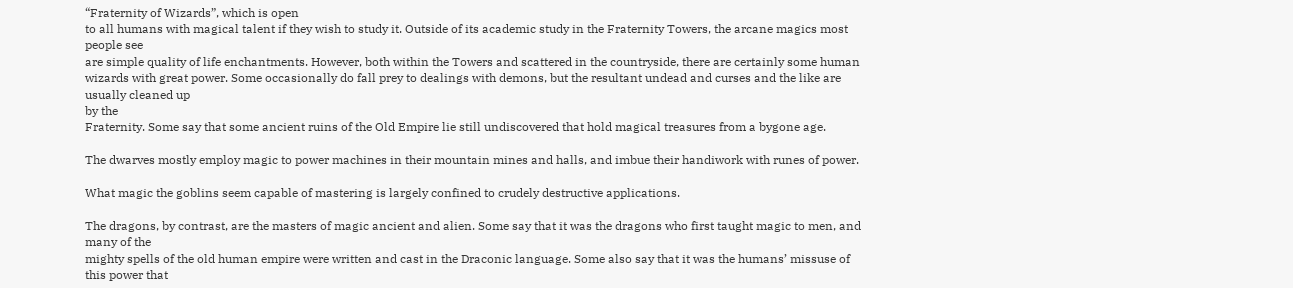“Fraternity of Wizards”, which is open
to all humans with magical talent if they wish to study it. Outside of its academic study in the Fraternity Towers, the arcane magics most people see
are simple quality of life enchantments. However, both within the Towers and scattered in the countryside, there are certainly some human
wizards with great power. Some occasionally do fall prey to dealings with demons, but the resultant undead and curses and the like are usually cleaned up
by the
Fraternity. Some say that some ancient ruins of the Old Empire lie still undiscovered that hold magical treasures from a bygone age.

The dwarves mostly employ magic to power machines in their mountain mines and halls, and imbue their handiwork with runes of power.

What magic the goblins seem capable of mastering is largely confined to crudely destructive applications.

The dragons, by contrast, are the masters of magic ancient and alien. Some say that it was the dragons who first taught magic to men, and many of the
mighty spells of the old human empire were written and cast in the Draconic language. Some also say that it was the humans’ missuse of this power that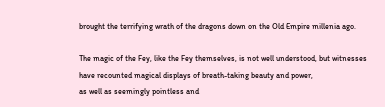brought the terrifying wrath of the dragons down on the Old Empire millenia ago.

The magic of the Fey, like the Fey themselves, is not well understood, but witnesses have recounted magical displays of breath-taking beauty and power,
as well as seemingly pointless and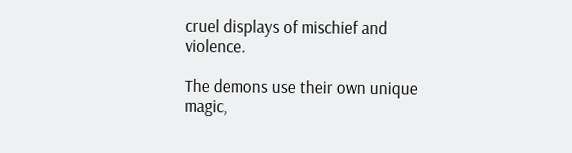cruel displays of mischief and violence.

The demons use their own unique magic,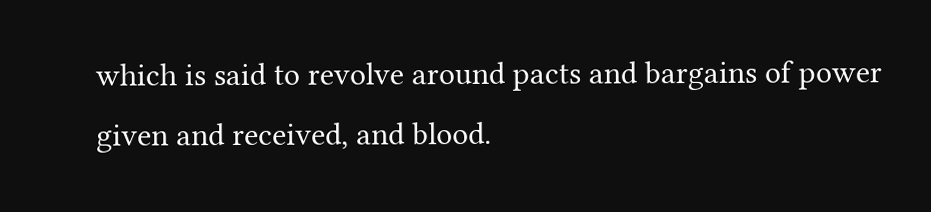which is said to revolve around pacts and bargains of power given and received, and blood.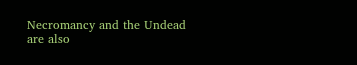Necromancy and the Undead
are also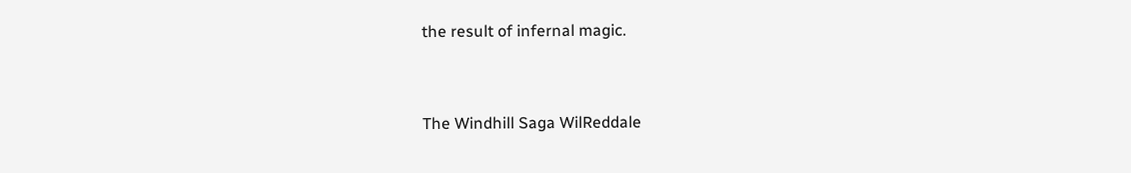the result of infernal magic.


The Windhill Saga WilReddale